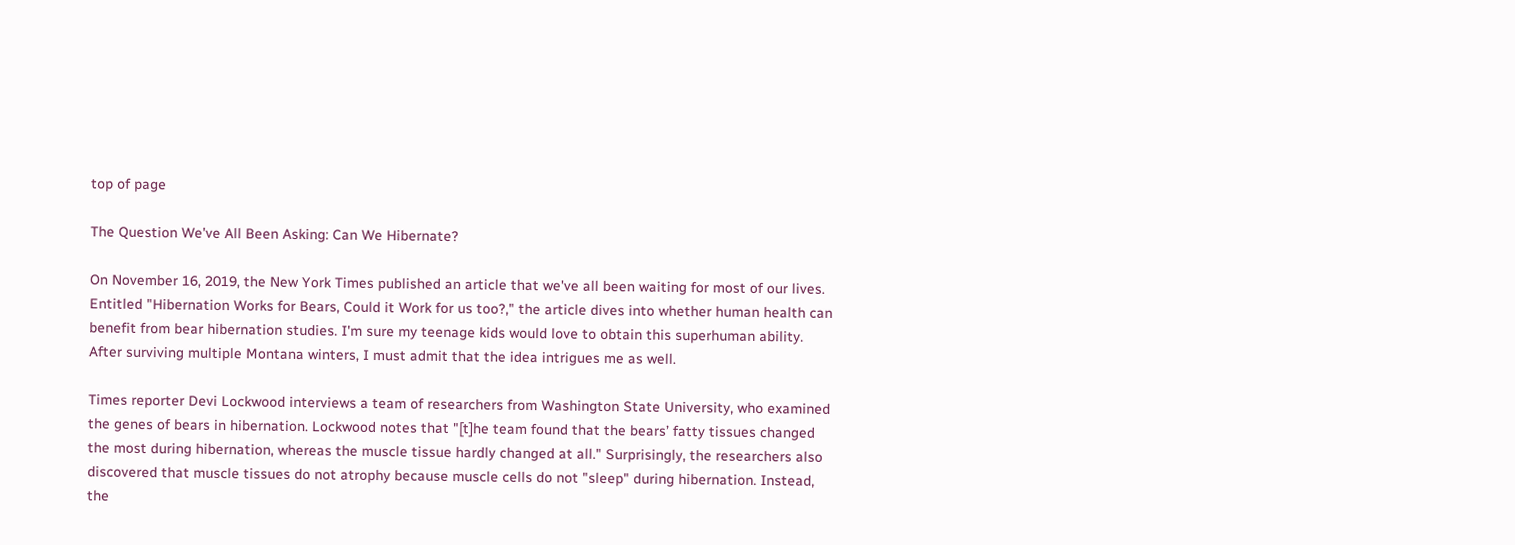top of page

The Question We've All Been Asking: Can We Hibernate?

On November 16, 2019, the New York Times published an article that we've all been waiting for most of our lives. Entitled "Hibernation Works for Bears, Could it Work for us too?," the article dives into whether human health can benefit from bear hibernation studies. I'm sure my teenage kids would love to obtain this superhuman ability. After surviving multiple Montana winters, I must admit that the idea intrigues me as well.

Times reporter Devi Lockwood interviews a team of researchers from Washington State University, who examined the genes of bears in hibernation. Lockwood notes that "[t]he team found that the bears’ fatty tissues changed the most during hibernation, whereas the muscle tissue hardly changed at all." Surprisingly, the researchers also discovered that muscle tissues do not atrophy because muscle cells do not "sleep" during hibernation. Instead, the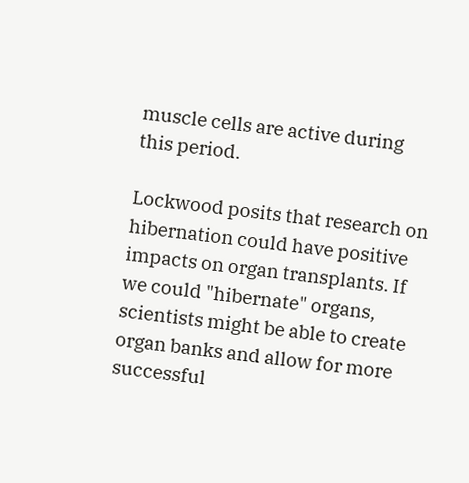muscle cells are active during this period.

Lockwood posits that research on hibernation could have positive impacts on organ transplants. If we could "hibernate" organs, scientists might be able to create organ banks and allow for more successful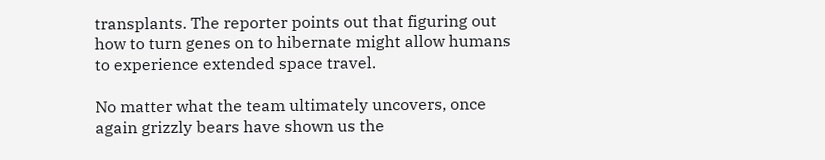transplants. The reporter points out that figuring out how to turn genes on to hibernate might allow humans to experience extended space travel.

No matter what the team ultimately uncovers, once again grizzly bears have shown us the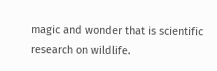magic and wonder that is scientific research on wildlife.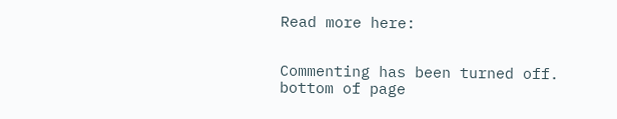Read more here:


Commenting has been turned off.
bottom of page